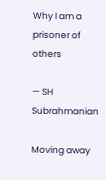Why I am a prisoner of others

— SH Subrahmanian

Moving away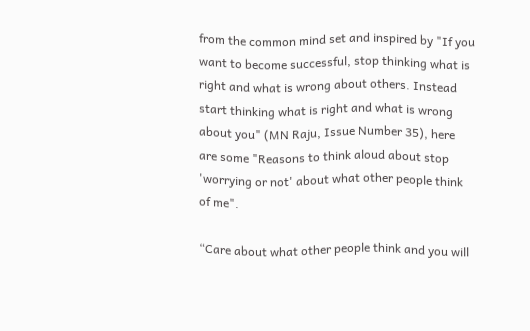from the common mind set and inspired by "If you want to become successful, stop thinking what is right and what is wrong about others. Instead start thinking what is right and what is wrong about you" (MN Raju, Issue Number 35), here are some "Reasons to think aloud about stop 'worrying or not' about what other people think of me".

“Care about what other people think and you will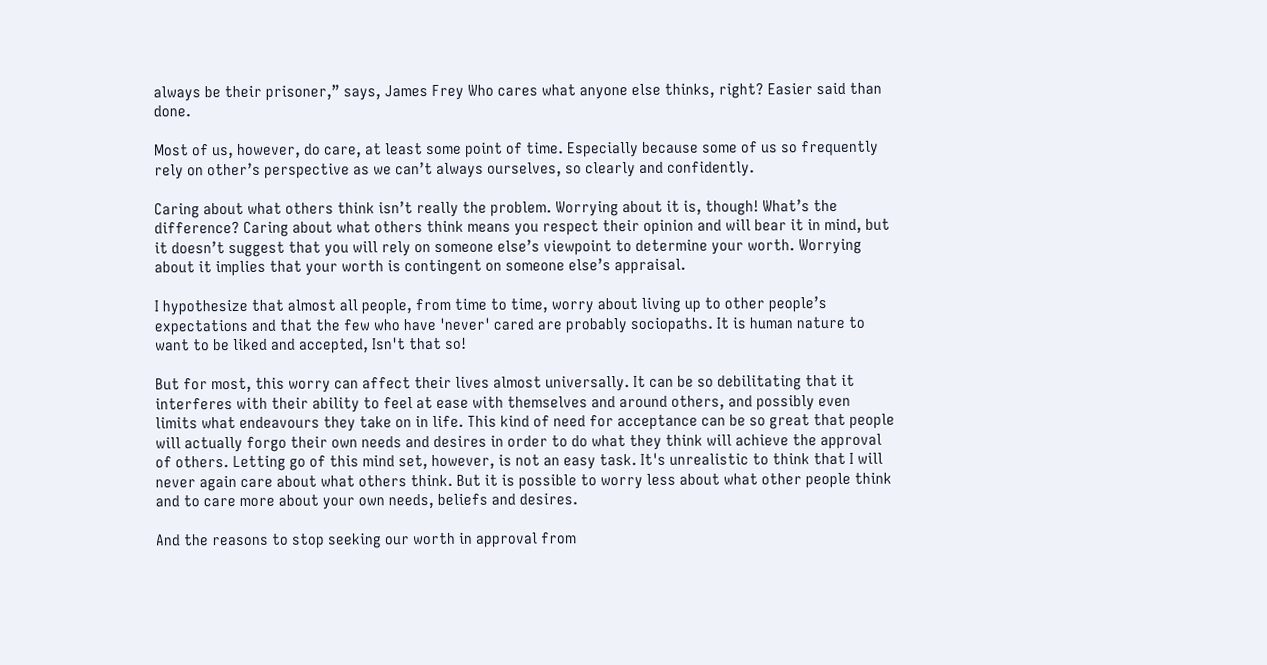always be their prisoner,” says, James Frey Who cares what anyone else thinks, right? Easier said than done.

Most of us, however, do care, at least some point of time. Especially because some of us so frequently rely on other’s perspective as we can’t always ourselves, so clearly and confidently.

Caring about what others think isn’t really the problem. Worrying about it is, though! What’s the difference? Caring about what others think means you respect their opinion and will bear it in mind, but it doesn’t suggest that you will rely on someone else’s viewpoint to determine your worth. Worrying about it implies that your worth is contingent on someone else’s appraisal.

I hypothesize that almost all people, from time to time, worry about living up to other people’s expectations and that the few who have 'never' cared are probably sociopaths. It is human nature to want to be liked and accepted, Isn't that so!

But for most, this worry can affect their lives almost universally. It can be so debilitating that it interferes with their ability to feel at ease with themselves and around others, and possibly even limits what endeavours they take on in life. This kind of need for acceptance can be so great that people will actually forgo their own needs and desires in order to do what they think will achieve the approval of others. Letting go of this mind set, however, is not an easy task. It's unrealistic to think that I will never again care about what others think. But it is possible to worry less about what other people think and to care more about your own needs, beliefs and desires.

And the reasons to stop seeking our worth in approval from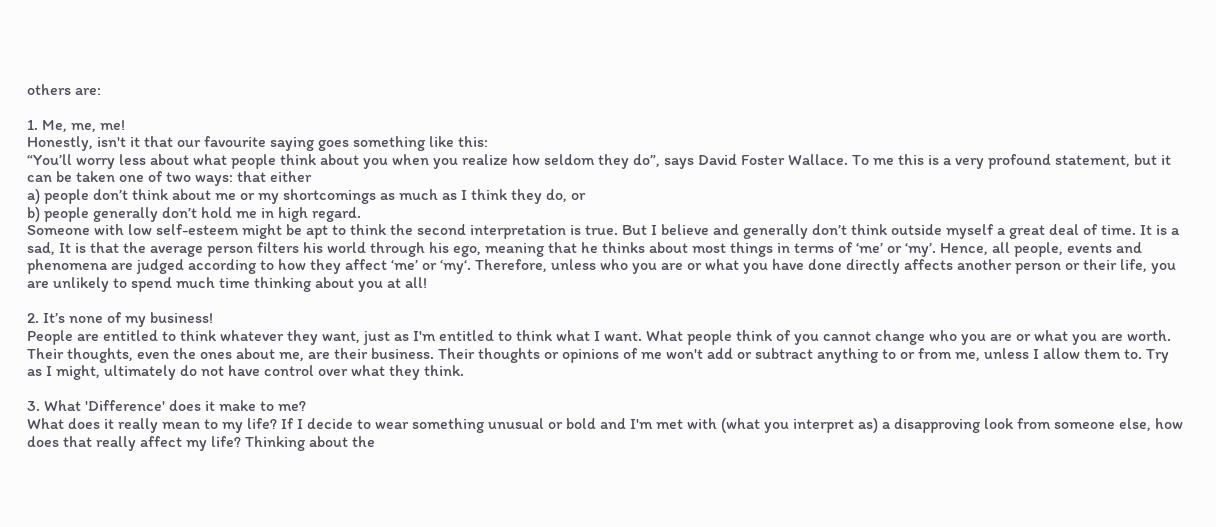others are:

1. Me, me, me!
Honestly, isn't it that our favourite saying goes something like this:
“You’ll worry less about what people think about you when you realize how seldom they do”, says David Foster Wallace. To me this is a very profound statement, but it can be taken one of two ways: that either
a) people don’t think about me or my shortcomings as much as I think they do, or
b) people generally don’t hold me in high regard.
Someone with low self-esteem might be apt to think the second interpretation is true. But I believe and generally don’t think outside myself a great deal of time. It is a sad, It is that the average person filters his world through his ego, meaning that he thinks about most things in terms of ‘me’ or ‘my’. Hence, all people, events and phenomena are judged according to how they affect ‘me’ or ‘my‘. Therefore, unless who you are or what you have done directly affects another person or their life, you are unlikely to spend much time thinking about you at all!

2. It’s none of my business!
People are entitled to think whatever they want, just as I'm entitled to think what I want. What people think of you cannot change who you are or what you are worth. Their thoughts, even the ones about me, are their business. Their thoughts or opinions of me won't add or subtract anything to or from me, unless I allow them to. Try as I might, ultimately do not have control over what they think.

3. What 'Difference' does it make to me?
What does it really mean to my life? If I decide to wear something unusual or bold and I'm met with (what you interpret as) a disapproving look from someone else, how does that really affect my life? Thinking about the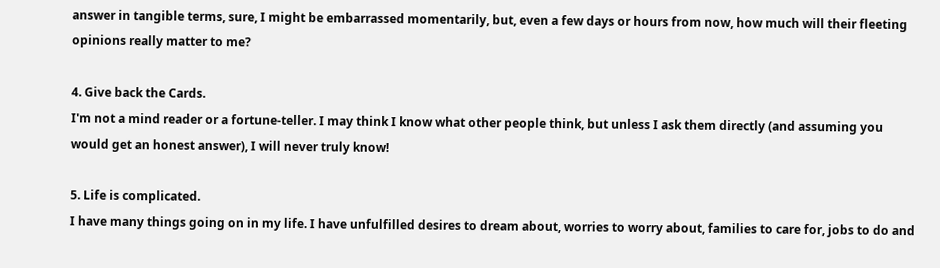answer in tangible terms, sure, I might be embarrassed momentarily, but, even a few days or hours from now, how much will their fleeting opinions really matter to me?

4. Give back the Cards.
I'm not a mind reader or a fortune-teller. I may think I know what other people think, but unless I ask them directly (and assuming you would get an honest answer), I will never truly know!

5. Life is complicated.
I have many things going on in my life. I have unfulfilled desires to dream about, worries to worry about, families to care for, jobs to do and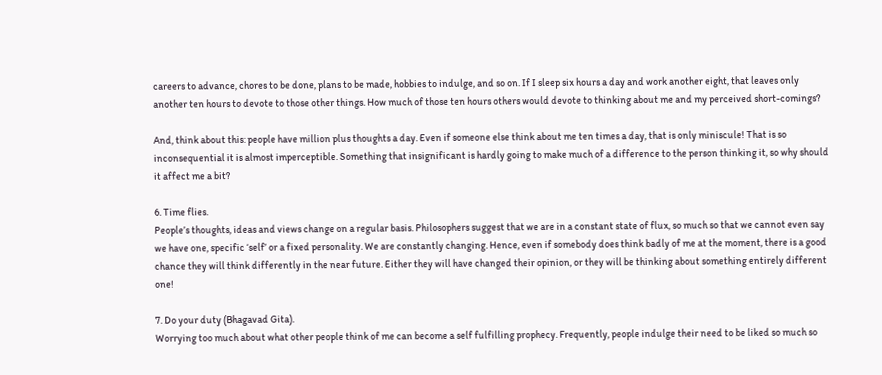careers to advance, chores to be done, plans to be made, hobbies to indulge, and so on. If I sleep six hours a day and work another eight, that leaves only another ten hours to devote to those other things. How much of those ten hours others would devote to thinking about me and my perceived short-comings?

And, think about this: people have million plus thoughts a day. Even if someone else think about me ten times a day, that is only miniscule! That is so inconsequential it is almost imperceptible. Something that insignificant is hardly going to make much of a difference to the person thinking it, so why should it affect me a bit?

6. Time flies.
People’s thoughts, ideas and views change on a regular basis. Philosophers suggest that we are in a constant state of flux, so much so that we cannot even say we have one, specific ‘self’ or a fixed personality. We are constantly changing. Hence, even if somebody does think badly of me at the moment, there is a good chance they will think differently in the near future. Either they will have changed their opinion, or they will be thinking about something entirely different one!

7. Do your duty (Bhagavad Gita).
Worrying too much about what other people think of me can become a self fulfilling prophecy. Frequently, people indulge their need to be liked so much so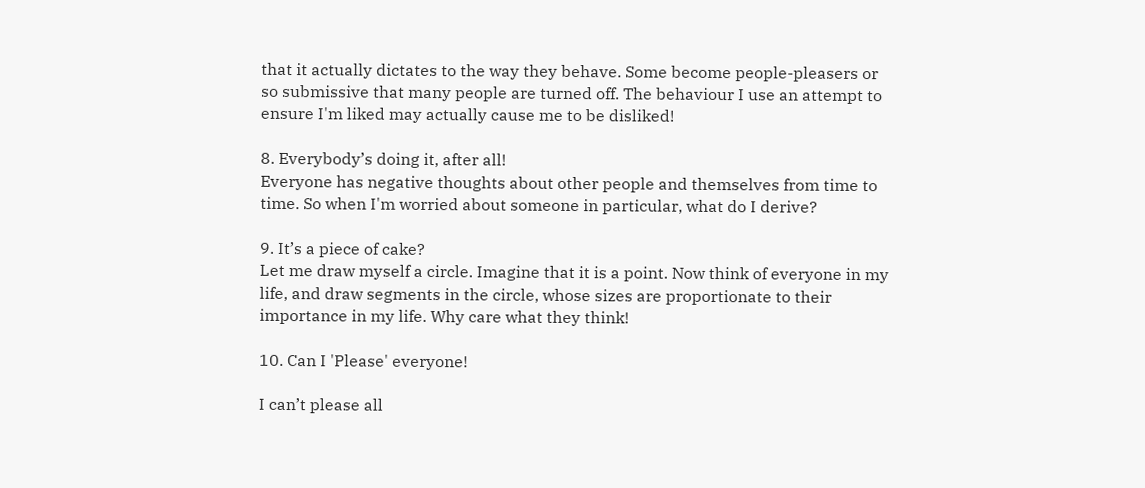that it actually dictates to the way they behave. Some become people-pleasers or so submissive that many people are turned off. The behaviour I use an attempt to ensure I'm liked may actually cause me to be disliked!

8. Everybody’s doing it, after all!
Everyone has negative thoughts about other people and themselves from time to time. So when I'm worried about someone in particular, what do I derive?

9. It’s a piece of cake?
Let me draw myself a circle. Imagine that it is a point. Now think of everyone in my life, and draw segments in the circle, whose sizes are proportionate to their importance in my life. Why care what they think!

10. Can I 'Please' everyone!

I can’t please all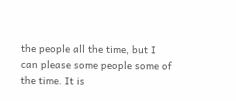the people all the time, but I can please some people some of the time. It is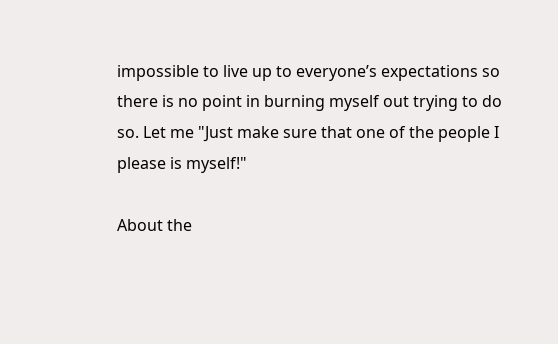impossible to live up to everyone’s expectations so there is no point in burning myself out trying to do so. Let me "Just make sure that one of the people I please is myself!"

About the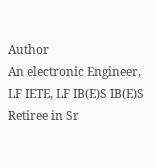Author
An electronic Engineer, LF IETE, LF IB(E)S IB(E)S Retiree in Sr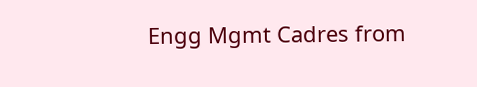Engg Mgmt Cadres from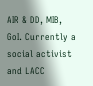AIR & DD, MIB, GoI. Currently a social activist and LACC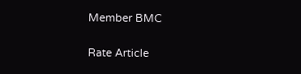Member BMC

Rate Article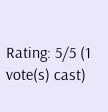Rating: 5/5 (1 vote(s) cast)